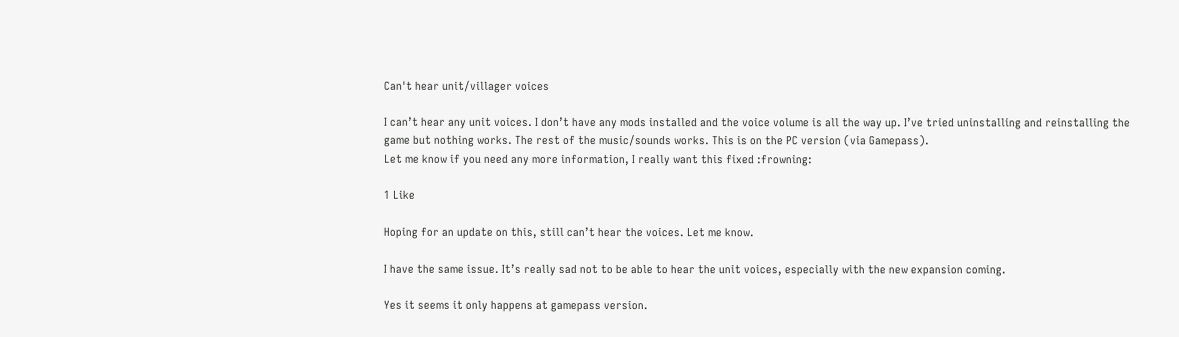Can't hear unit/villager voices

I can’t hear any unit voices. I don’t have any mods installed and the voice volume is all the way up. I’ve tried uninstalling and reinstalling the game but nothing works. The rest of the music/sounds works. This is on the PC version (via Gamepass).
Let me know if you need any more information, I really want this fixed :frowning:

1 Like

Hoping for an update on this, still can’t hear the voices. Let me know.

I have the same issue. It’s really sad not to be able to hear the unit voices, especially with the new expansion coming.

Yes it seems it only happens at gamepass version.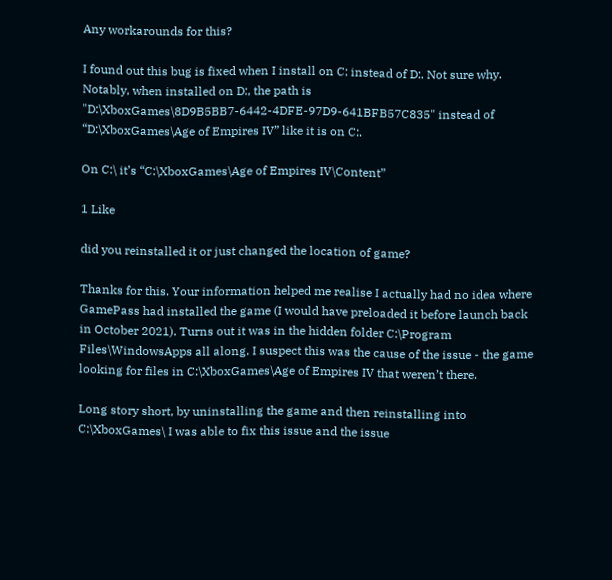Any workarounds for this?

I found out this bug is fixed when I install on C: instead of D:. Not sure why. Notably, when installed on D:, the path is "D:\XboxGames\8D9B5BB7-6442-4DFE-97D9-641BFB57C835" instead of “D:\XboxGames\Age of Empires IV” like it is on C:.

On C:\ it’s “C:\XboxGames\Age of Empires IV\Content”

1 Like

did you reinstalled it or just changed the location of game?

Thanks for this. Your information helped me realise I actually had no idea where GamePass had installed the game (I would have preloaded it before launch back in October 2021). Turns out it was in the hidden folder C:\Program Files\WindowsApps all along. I suspect this was the cause of the issue - the game looking for files in C:\XboxGames\Age of Empires IV that weren’t there.

Long story short, by uninstalling the game and then reinstalling into C:\XboxGames\ I was able to fix this issue and the issue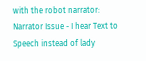with the robot narrator: Narrator Issue - I hear Text to Speech instead of lady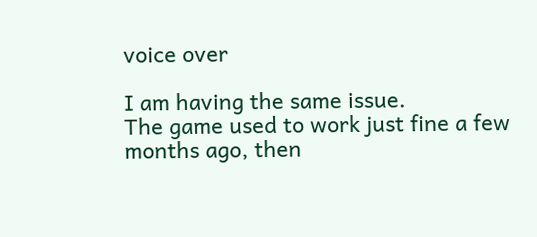voice over

I am having the same issue.
The game used to work just fine a few months ago, then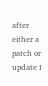after either a patch or update I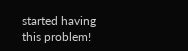started having this problem!